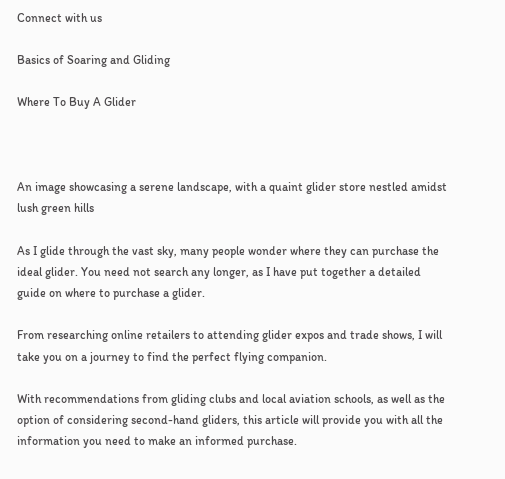Connect with us

Basics of Soaring and Gliding

Where To Buy A Glider



An image showcasing a serene landscape, with a quaint glider store nestled amidst lush green hills

As I glide through the vast sky, many people wonder where they can purchase the ideal glider. You need not search any longer, as I have put together a detailed guide on where to purchase a glider.

From researching online retailers to attending glider expos and trade shows, I will take you on a journey to find the perfect flying companion.

With recommendations from gliding clubs and local aviation schools, as well as the option of considering second-hand gliders, this article will provide you with all the information you need to make an informed purchase.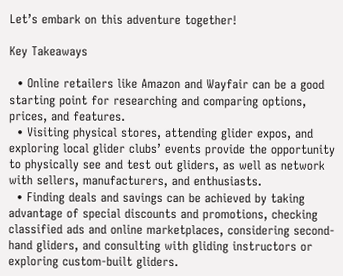Let’s embark on this adventure together!

Key Takeaways

  • Online retailers like Amazon and Wayfair can be a good starting point for researching and comparing options, prices, and features.
  • Visiting physical stores, attending glider expos, and exploring local glider clubs’ events provide the opportunity to physically see and test out gliders, as well as network with sellers, manufacturers, and enthusiasts.
  • Finding deals and savings can be achieved by taking advantage of special discounts and promotions, checking classified ads and online marketplaces, considering second-hand gliders, and consulting with gliding instructors or exploring custom-built gliders.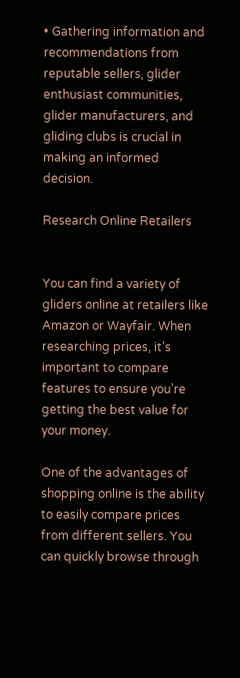• Gathering information and recommendations from reputable sellers, glider enthusiast communities, glider manufacturers, and gliding clubs is crucial in making an informed decision.

Research Online Retailers


You can find a variety of gliders online at retailers like Amazon or Wayfair. When researching prices, it’s important to compare features to ensure you’re getting the best value for your money.

One of the advantages of shopping online is the ability to easily compare prices from different sellers. You can quickly browse through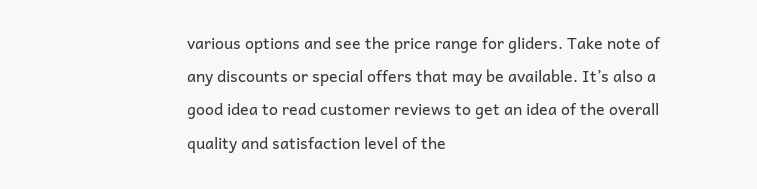various options and see the price range for gliders. Take note of any discounts or special offers that may be available. It’s also a good idea to read customer reviews to get an idea of the overall quality and satisfaction level of the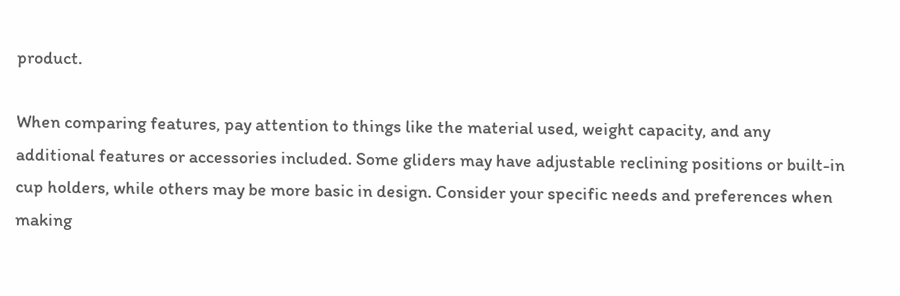product.

When comparing features, pay attention to things like the material used, weight capacity, and any additional features or accessories included. Some gliders may have adjustable reclining positions or built-in cup holders, while others may be more basic in design. Consider your specific needs and preferences when making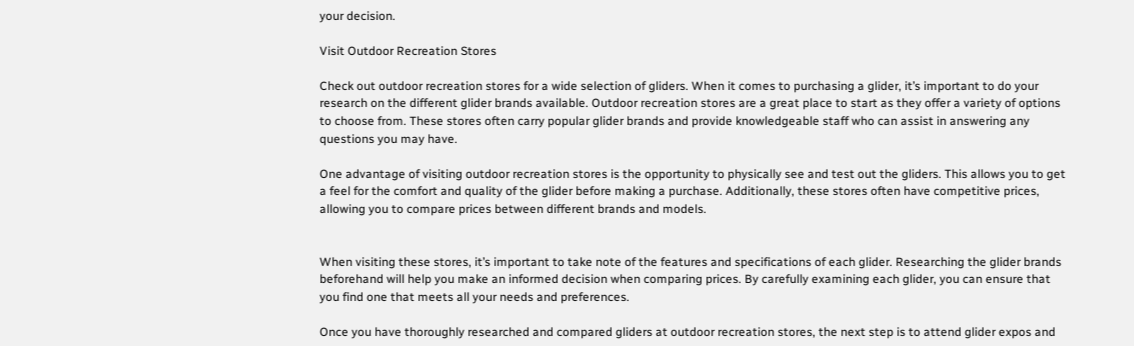your decision.

Visit Outdoor Recreation Stores

Check out outdoor recreation stores for a wide selection of gliders. When it comes to purchasing a glider, it’s important to do your research on the different glider brands available. Outdoor recreation stores are a great place to start as they offer a variety of options to choose from. These stores often carry popular glider brands and provide knowledgeable staff who can assist in answering any questions you may have.

One advantage of visiting outdoor recreation stores is the opportunity to physically see and test out the gliders. This allows you to get a feel for the comfort and quality of the glider before making a purchase. Additionally, these stores often have competitive prices, allowing you to compare prices between different brands and models.


When visiting these stores, it’s important to take note of the features and specifications of each glider. Researching the glider brands beforehand will help you make an informed decision when comparing prices. By carefully examining each glider, you can ensure that you find one that meets all your needs and preferences.

Once you have thoroughly researched and compared gliders at outdoor recreation stores, the next step is to attend glider expos and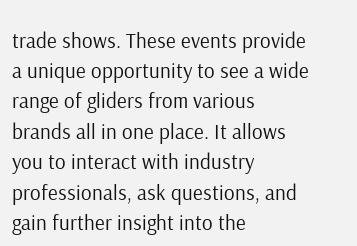trade shows. These events provide a unique opportunity to see a wide range of gliders from various brands all in one place. It allows you to interact with industry professionals, ask questions, and gain further insight into the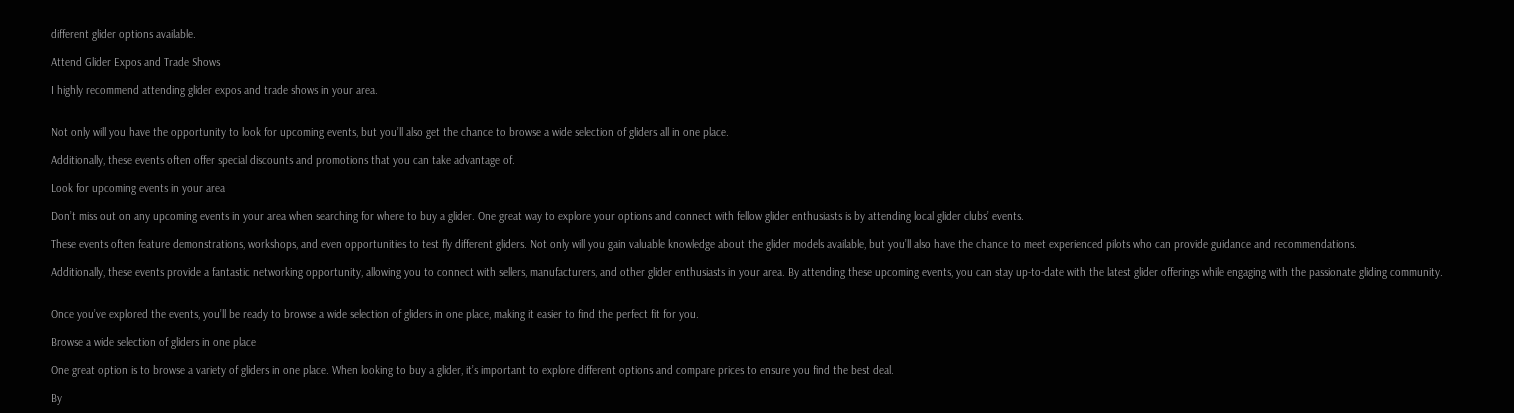different glider options available.

Attend Glider Expos and Trade Shows

I highly recommend attending glider expos and trade shows in your area.


Not only will you have the opportunity to look for upcoming events, but you’ll also get the chance to browse a wide selection of gliders all in one place.

Additionally, these events often offer special discounts and promotions that you can take advantage of.

Look for upcoming events in your area

Don’t miss out on any upcoming events in your area when searching for where to buy a glider. One great way to explore your options and connect with fellow glider enthusiasts is by attending local glider clubs’ events.

These events often feature demonstrations, workshops, and even opportunities to test fly different gliders. Not only will you gain valuable knowledge about the glider models available, but you’ll also have the chance to meet experienced pilots who can provide guidance and recommendations.

Additionally, these events provide a fantastic networking opportunity, allowing you to connect with sellers, manufacturers, and other glider enthusiasts in your area. By attending these upcoming events, you can stay up-to-date with the latest glider offerings while engaging with the passionate gliding community.


Once you’ve explored the events, you’ll be ready to browse a wide selection of gliders in one place, making it easier to find the perfect fit for you.

Browse a wide selection of gliders in one place

One great option is to browse a variety of gliders in one place. When looking to buy a glider, it’s important to explore different options and compare prices to ensure you find the best deal.

By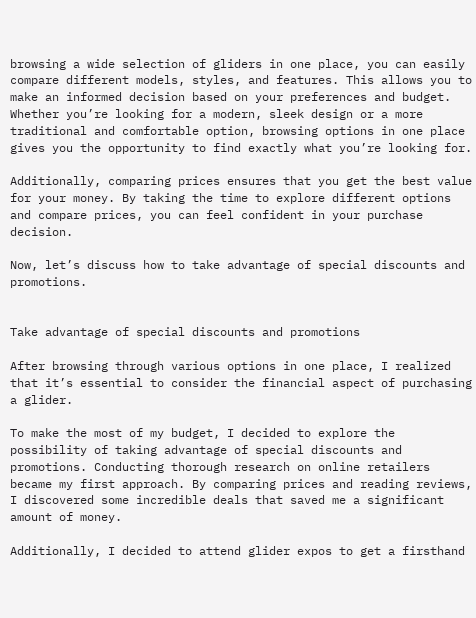browsing a wide selection of gliders in one place, you can easily compare different models, styles, and features. This allows you to make an informed decision based on your preferences and budget. Whether you’re looking for a modern, sleek design or a more traditional and comfortable option, browsing options in one place gives you the opportunity to find exactly what you’re looking for.

Additionally, comparing prices ensures that you get the best value for your money. By taking the time to explore different options and compare prices, you can feel confident in your purchase decision.

Now, let’s discuss how to take advantage of special discounts and promotions.


Take advantage of special discounts and promotions

After browsing through various options in one place, I realized that it’s essential to consider the financial aspect of purchasing a glider.

To make the most of my budget, I decided to explore the possibility of taking advantage of special discounts and promotions. Conducting thorough research on online retailers became my first approach. By comparing prices and reading reviews, I discovered some incredible deals that saved me a significant amount of money.

Additionally, I decided to attend glider expos to get a firsthand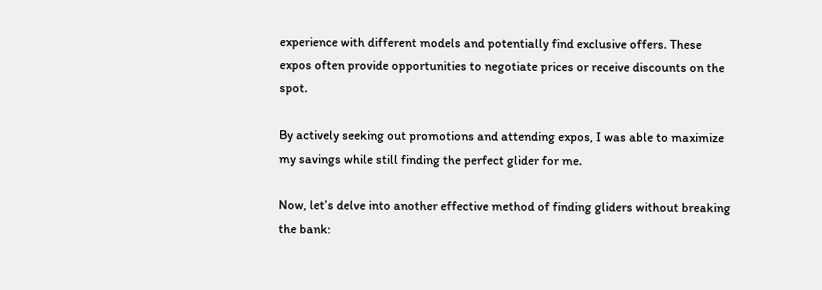experience with different models and potentially find exclusive offers. These expos often provide opportunities to negotiate prices or receive discounts on the spot.

By actively seeking out promotions and attending expos, I was able to maximize my savings while still finding the perfect glider for me.

Now, let’s delve into another effective method of finding gliders without breaking the bank: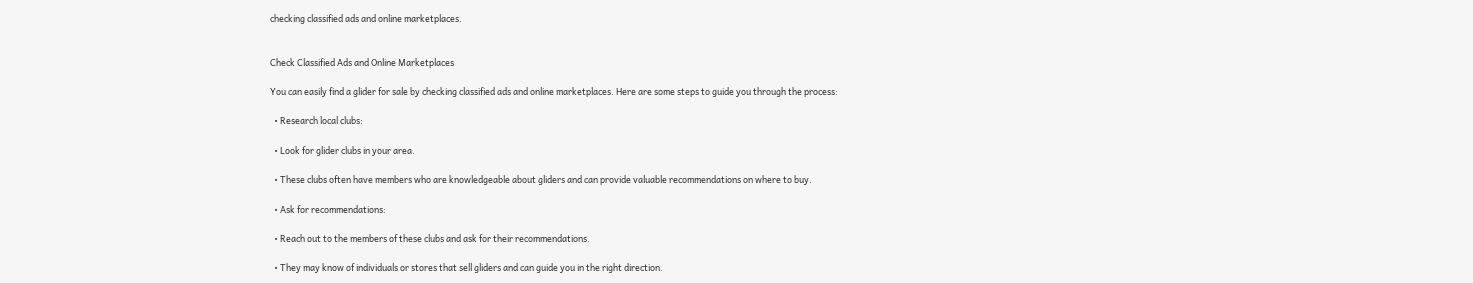checking classified ads and online marketplaces.


Check Classified Ads and Online Marketplaces

You can easily find a glider for sale by checking classified ads and online marketplaces. Here are some steps to guide you through the process:

  • Research local clubs:

  • Look for glider clubs in your area.

  • These clubs often have members who are knowledgeable about gliders and can provide valuable recommendations on where to buy.

  • Ask for recommendations:

  • Reach out to the members of these clubs and ask for their recommendations.

  • They may know of individuals or stores that sell gliders and can guide you in the right direction.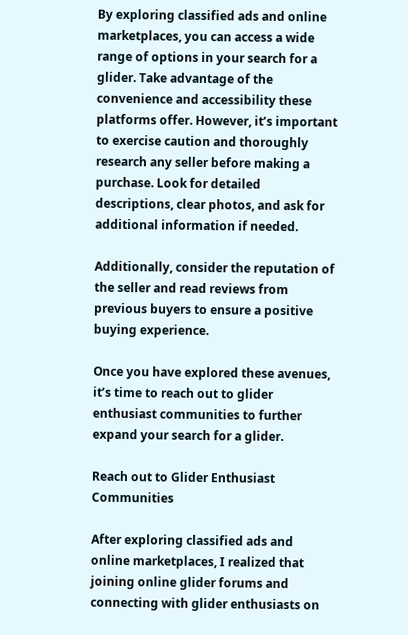By exploring classified ads and online marketplaces, you can access a wide range of options in your search for a glider. Take advantage of the convenience and accessibility these platforms offer. However, it’s important to exercise caution and thoroughly research any seller before making a purchase. Look for detailed descriptions, clear photos, and ask for additional information if needed.

Additionally, consider the reputation of the seller and read reviews from previous buyers to ensure a positive buying experience.

Once you have explored these avenues, it’s time to reach out to glider enthusiast communities to further expand your search for a glider.

Reach out to Glider Enthusiast Communities

After exploring classified ads and online marketplaces, I realized that joining online glider forums and connecting with glider enthusiasts on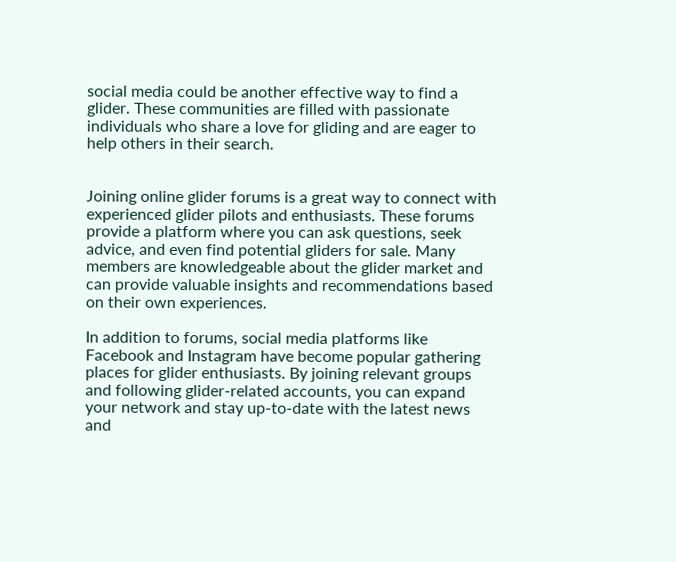social media could be another effective way to find a glider. These communities are filled with passionate individuals who share a love for gliding and are eager to help others in their search.


Joining online glider forums is a great way to connect with experienced glider pilots and enthusiasts. These forums provide a platform where you can ask questions, seek advice, and even find potential gliders for sale. Many members are knowledgeable about the glider market and can provide valuable insights and recommendations based on their own experiences.

In addition to forums, social media platforms like Facebook and Instagram have become popular gathering places for glider enthusiasts. By joining relevant groups and following glider-related accounts, you can expand your network and stay up-to-date with the latest news and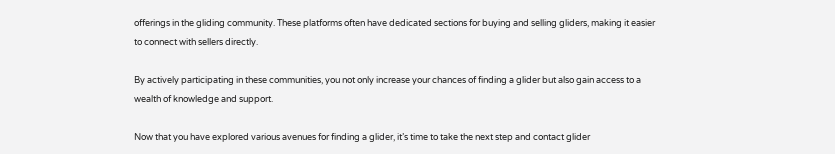offerings in the gliding community. These platforms often have dedicated sections for buying and selling gliders, making it easier to connect with sellers directly.

By actively participating in these communities, you not only increase your chances of finding a glider but also gain access to a wealth of knowledge and support.

Now that you have explored various avenues for finding a glider, it’s time to take the next step and contact glider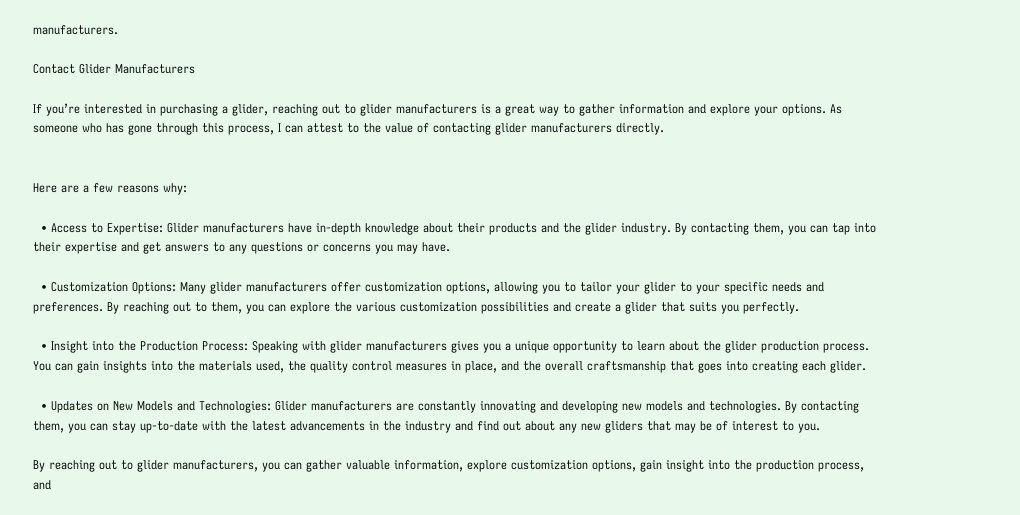manufacturers.

Contact Glider Manufacturers

If you’re interested in purchasing a glider, reaching out to glider manufacturers is a great way to gather information and explore your options. As someone who has gone through this process, I can attest to the value of contacting glider manufacturers directly.


Here are a few reasons why:

  • Access to Expertise: Glider manufacturers have in-depth knowledge about their products and the glider industry. By contacting them, you can tap into their expertise and get answers to any questions or concerns you may have.

  • Customization Options: Many glider manufacturers offer customization options, allowing you to tailor your glider to your specific needs and preferences. By reaching out to them, you can explore the various customization possibilities and create a glider that suits you perfectly.

  • Insight into the Production Process: Speaking with glider manufacturers gives you a unique opportunity to learn about the glider production process. You can gain insights into the materials used, the quality control measures in place, and the overall craftsmanship that goes into creating each glider.

  • Updates on New Models and Technologies: Glider manufacturers are constantly innovating and developing new models and technologies. By contacting them, you can stay up-to-date with the latest advancements in the industry and find out about any new gliders that may be of interest to you.

By reaching out to glider manufacturers, you can gather valuable information, explore customization options, gain insight into the production process, and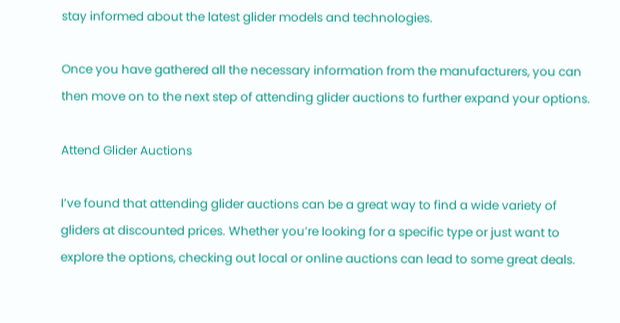stay informed about the latest glider models and technologies.

Once you have gathered all the necessary information from the manufacturers, you can then move on to the next step of attending glider auctions to further expand your options.

Attend Glider Auctions

I’ve found that attending glider auctions can be a great way to find a wide variety of gliders at discounted prices. Whether you’re looking for a specific type or just want to explore the options, checking out local or online auctions can lead to some great deals.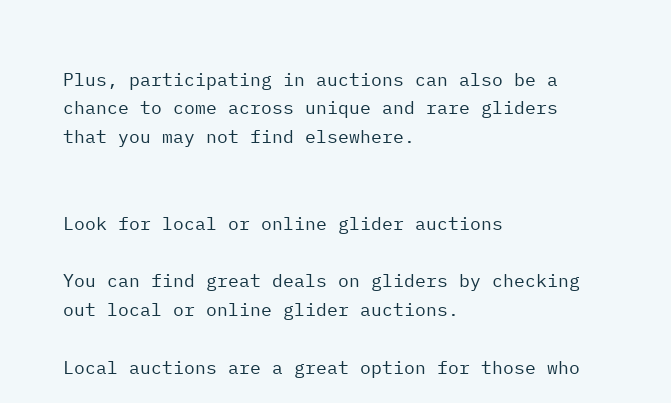Plus, participating in auctions can also be a chance to come across unique and rare gliders that you may not find elsewhere.


Look for local or online glider auctions

You can find great deals on gliders by checking out local or online glider auctions.

Local auctions are a great option for those who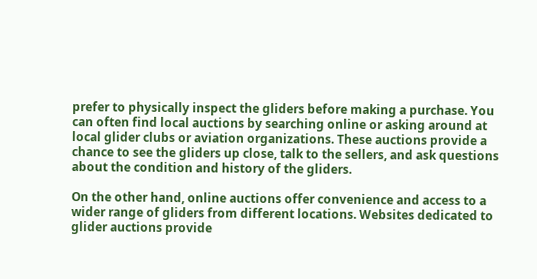prefer to physically inspect the gliders before making a purchase. You can often find local auctions by searching online or asking around at local glider clubs or aviation organizations. These auctions provide a chance to see the gliders up close, talk to the sellers, and ask questions about the condition and history of the gliders.

On the other hand, online auctions offer convenience and access to a wider range of gliders from different locations. Websites dedicated to glider auctions provide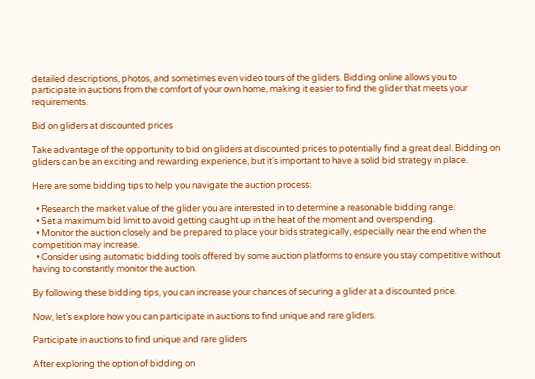detailed descriptions, photos, and sometimes even video tours of the gliders. Bidding online allows you to participate in auctions from the comfort of your own home, making it easier to find the glider that meets your requirements.

Bid on gliders at discounted prices

Take advantage of the opportunity to bid on gliders at discounted prices to potentially find a great deal. Bidding on gliders can be an exciting and rewarding experience, but it’s important to have a solid bid strategy in place.

Here are some bidding tips to help you navigate the auction process:

  • Research the market value of the glider you are interested in to determine a reasonable bidding range.
  • Set a maximum bid limit to avoid getting caught up in the heat of the moment and overspending.
  • Monitor the auction closely and be prepared to place your bids strategically, especially near the end when the competition may increase.
  • Consider using automatic bidding tools offered by some auction platforms to ensure you stay competitive without having to constantly monitor the auction.

By following these bidding tips, you can increase your chances of securing a glider at a discounted price.

Now, let’s explore how you can participate in auctions to find unique and rare gliders.

Participate in auctions to find unique and rare gliders

After exploring the option of bidding on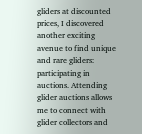gliders at discounted prices, I discovered another exciting avenue to find unique and rare gliders: participating in auctions. Attending glider auctions allows me to connect with glider collectors and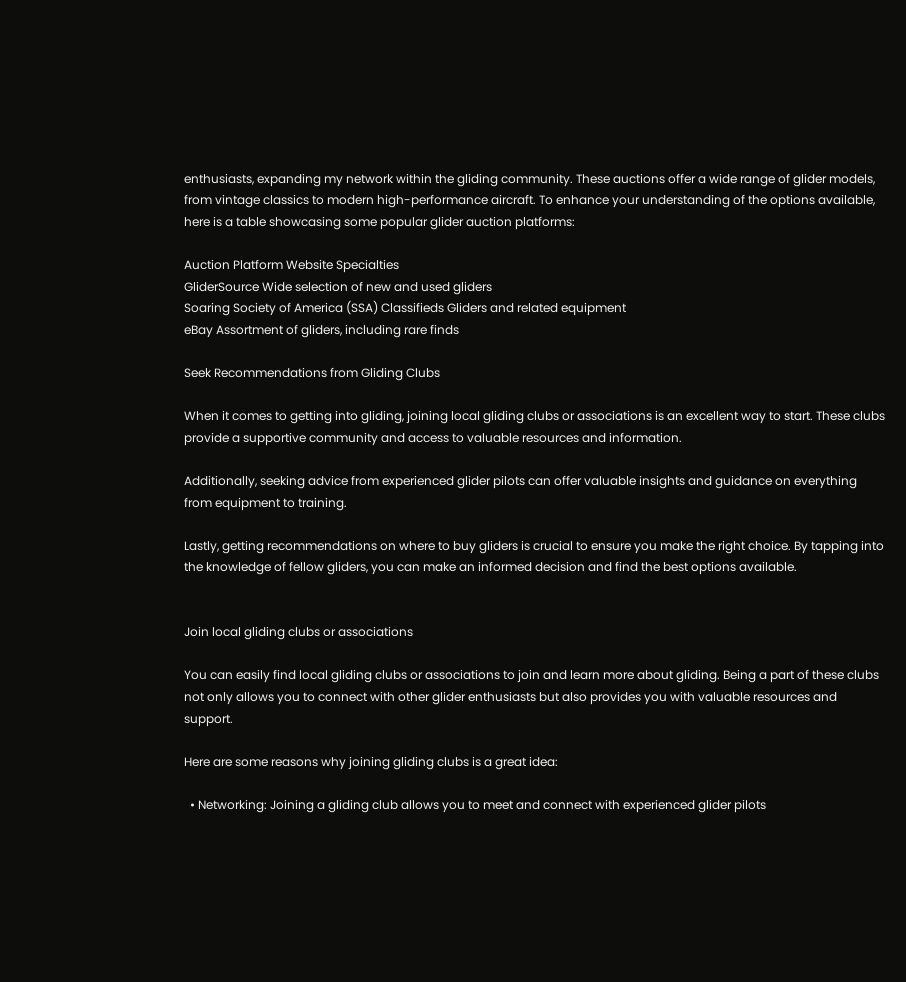enthusiasts, expanding my network within the gliding community. These auctions offer a wide range of glider models, from vintage classics to modern high-performance aircraft. To enhance your understanding of the options available, here is a table showcasing some popular glider auction platforms:

Auction Platform Website Specialties
GliderSource Wide selection of new and used gliders
Soaring Society of America (SSA) Classifieds Gliders and related equipment
eBay Assortment of gliders, including rare finds

Seek Recommendations from Gliding Clubs

When it comes to getting into gliding, joining local gliding clubs or associations is an excellent way to start. These clubs provide a supportive community and access to valuable resources and information.

Additionally, seeking advice from experienced glider pilots can offer valuable insights and guidance on everything from equipment to training.

Lastly, getting recommendations on where to buy gliders is crucial to ensure you make the right choice. By tapping into the knowledge of fellow gliders, you can make an informed decision and find the best options available.


Join local gliding clubs or associations

You can easily find local gliding clubs or associations to join and learn more about gliding. Being a part of these clubs not only allows you to connect with other glider enthusiasts but also provides you with valuable resources and support.

Here are some reasons why joining gliding clubs is a great idea:

  • Networking: Joining a gliding club allows you to meet and connect with experienced glider pilots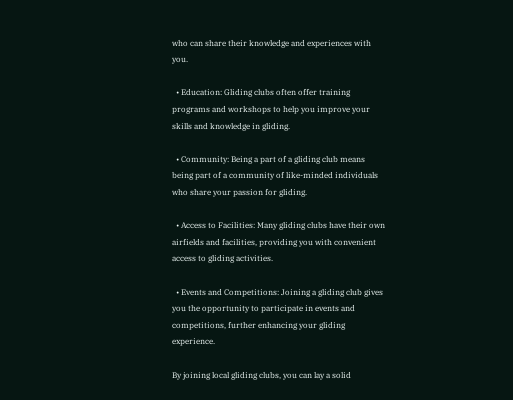who can share their knowledge and experiences with you.

  • Education: Gliding clubs often offer training programs and workshops to help you improve your skills and knowledge in gliding.

  • Community: Being a part of a gliding club means being part of a community of like-minded individuals who share your passion for gliding.

  • Access to Facilities: Many gliding clubs have their own airfields and facilities, providing you with convenient access to gliding activities.

  • Events and Competitions: Joining a gliding club gives you the opportunity to participate in events and competitions, further enhancing your gliding experience.

By joining local gliding clubs, you can lay a solid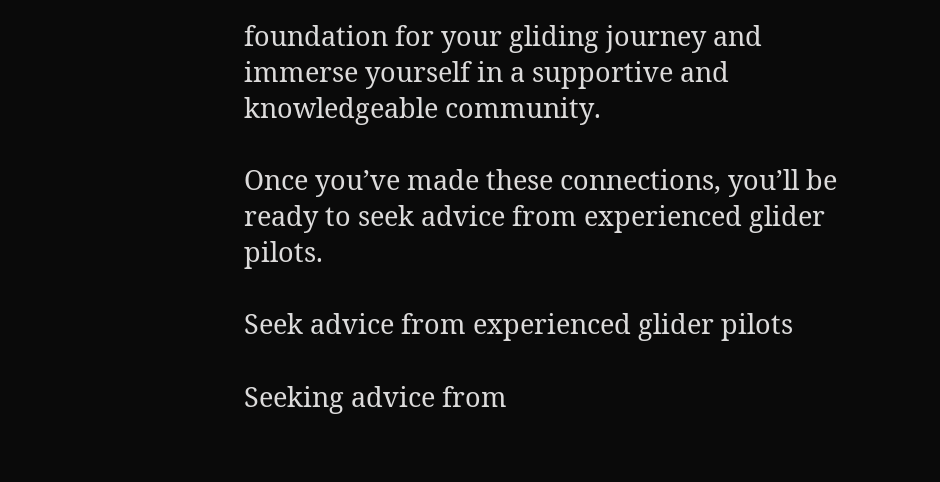foundation for your gliding journey and immerse yourself in a supportive and knowledgeable community.

Once you’ve made these connections, you’ll be ready to seek advice from experienced glider pilots.

Seek advice from experienced glider pilots

Seeking advice from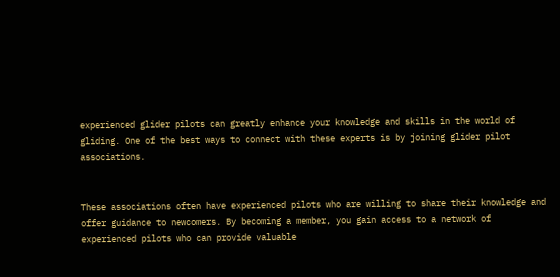experienced glider pilots can greatly enhance your knowledge and skills in the world of gliding. One of the best ways to connect with these experts is by joining glider pilot associations.


These associations often have experienced pilots who are willing to share their knowledge and offer guidance to newcomers. By becoming a member, you gain access to a network of experienced pilots who can provide valuable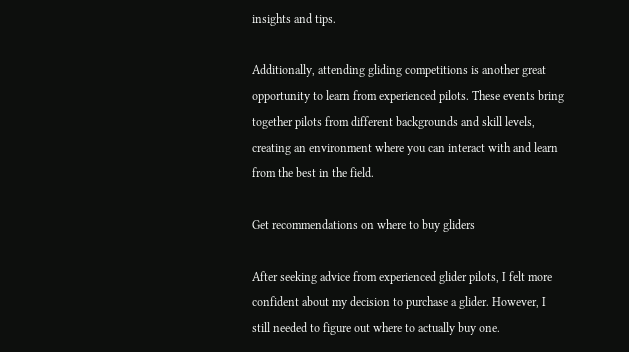insights and tips.

Additionally, attending gliding competitions is another great opportunity to learn from experienced pilots. These events bring together pilots from different backgrounds and skill levels, creating an environment where you can interact with and learn from the best in the field.

Get recommendations on where to buy gliders

After seeking advice from experienced glider pilots, I felt more confident about my decision to purchase a glider. However, I still needed to figure out where to actually buy one.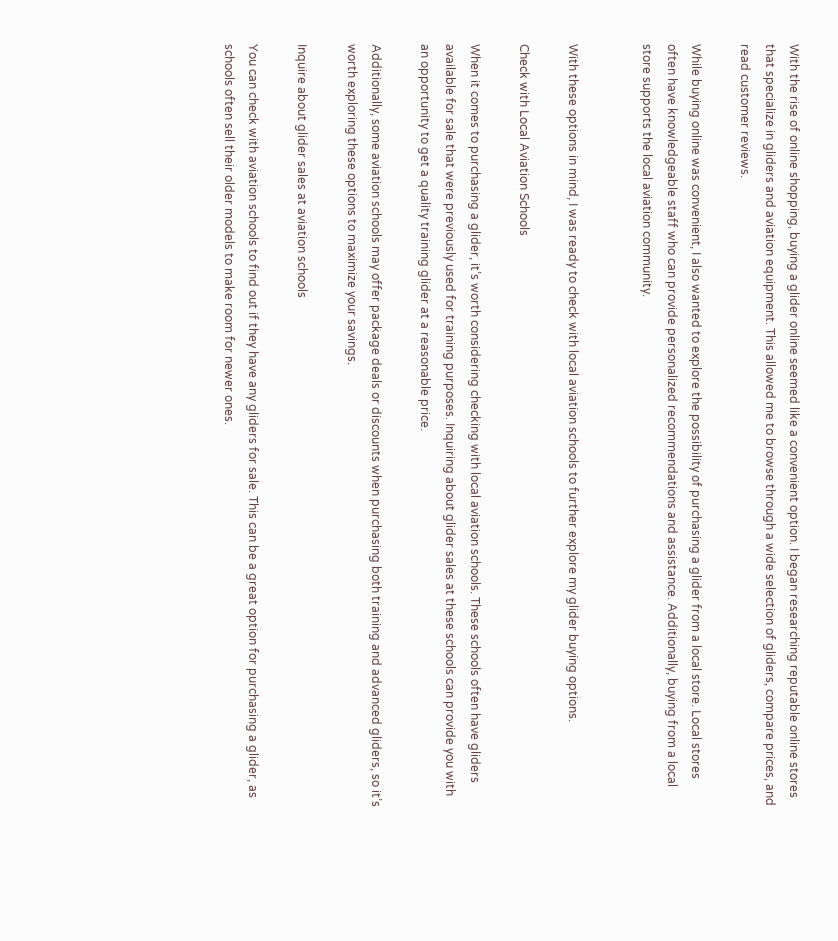With the rise of online shopping, buying a glider online seemed like a convenient option. I began researching reputable online stores that specialize in gliders and aviation equipment. This allowed me to browse through a wide selection of gliders, compare prices, and read customer reviews.

While buying online was convenient, I also wanted to explore the possibility of purchasing a glider from a local store. Local stores often have knowledgeable staff who can provide personalized recommendations and assistance. Additionally, buying from a local store supports the local aviation community.


With these options in mind, I was ready to check with local aviation schools to further explore my glider buying options.

Check with Local Aviation Schools

When it comes to purchasing a glider, it’s worth considering checking with local aviation schools. These schools often have gliders available for sale that were previously used for training purposes. Inquiring about glider sales at these schools can provide you with an opportunity to get a quality training glider at a reasonable price.

Additionally, some aviation schools may offer package deals or discounts when purchasing both training and advanced gliders, so it’s worth exploring these options to maximize your savings.

Inquire about glider sales at aviation schools

You can check with aviation schools to find out if they have any gliders for sale. This can be a great option for purchasing a glider, as schools often sell their older models to make room for newer ones.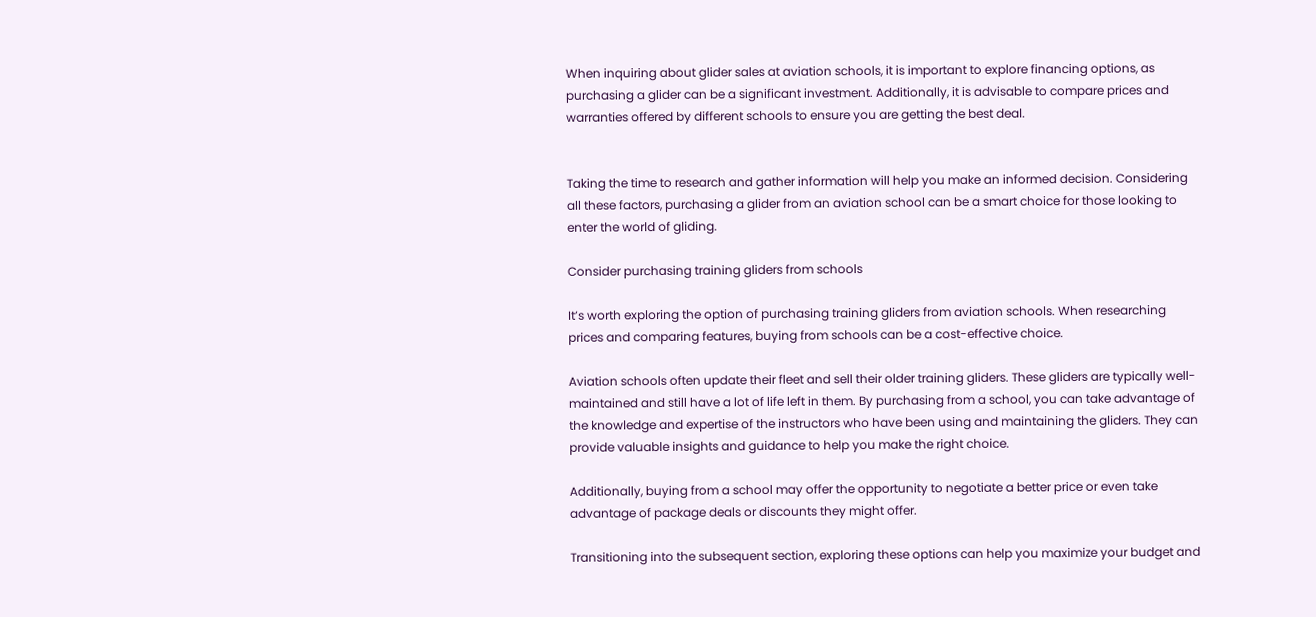When inquiring about glider sales at aviation schools, it is important to explore financing options, as purchasing a glider can be a significant investment. Additionally, it is advisable to compare prices and warranties offered by different schools to ensure you are getting the best deal.


Taking the time to research and gather information will help you make an informed decision. Considering all these factors, purchasing a glider from an aviation school can be a smart choice for those looking to enter the world of gliding.

Consider purchasing training gliders from schools

It’s worth exploring the option of purchasing training gliders from aviation schools. When researching prices and comparing features, buying from schools can be a cost-effective choice.

Aviation schools often update their fleet and sell their older training gliders. These gliders are typically well-maintained and still have a lot of life left in them. By purchasing from a school, you can take advantage of the knowledge and expertise of the instructors who have been using and maintaining the gliders. They can provide valuable insights and guidance to help you make the right choice.

Additionally, buying from a school may offer the opportunity to negotiate a better price or even take advantage of package deals or discounts they might offer.

Transitioning into the subsequent section, exploring these options can help you maximize your budget and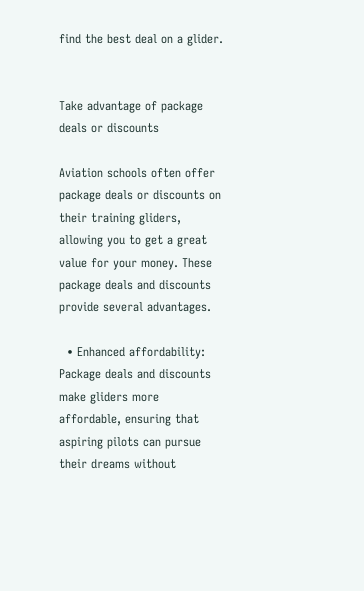find the best deal on a glider.


Take advantage of package deals or discounts

Aviation schools often offer package deals or discounts on their training gliders, allowing you to get a great value for your money. These package deals and discounts provide several advantages.

  • Enhanced affordability: Package deals and discounts make gliders more affordable, ensuring that aspiring pilots can pursue their dreams without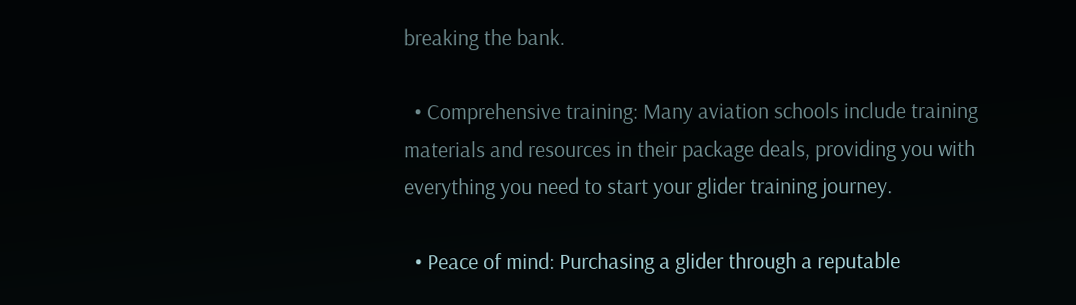breaking the bank.

  • Comprehensive training: Many aviation schools include training materials and resources in their package deals, providing you with everything you need to start your glider training journey.

  • Peace of mind: Purchasing a glider through a reputable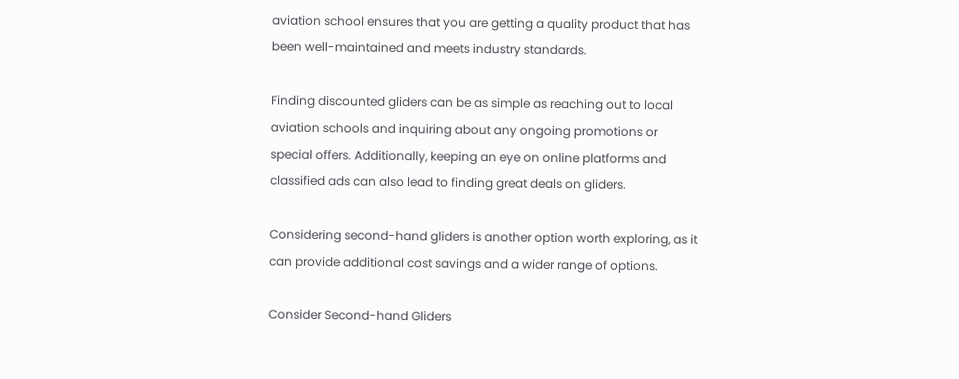aviation school ensures that you are getting a quality product that has been well-maintained and meets industry standards.

Finding discounted gliders can be as simple as reaching out to local aviation schools and inquiring about any ongoing promotions or special offers. Additionally, keeping an eye on online platforms and classified ads can also lead to finding great deals on gliders.

Considering second-hand gliders is another option worth exploring, as it can provide additional cost savings and a wider range of options.

Consider Second-hand Gliders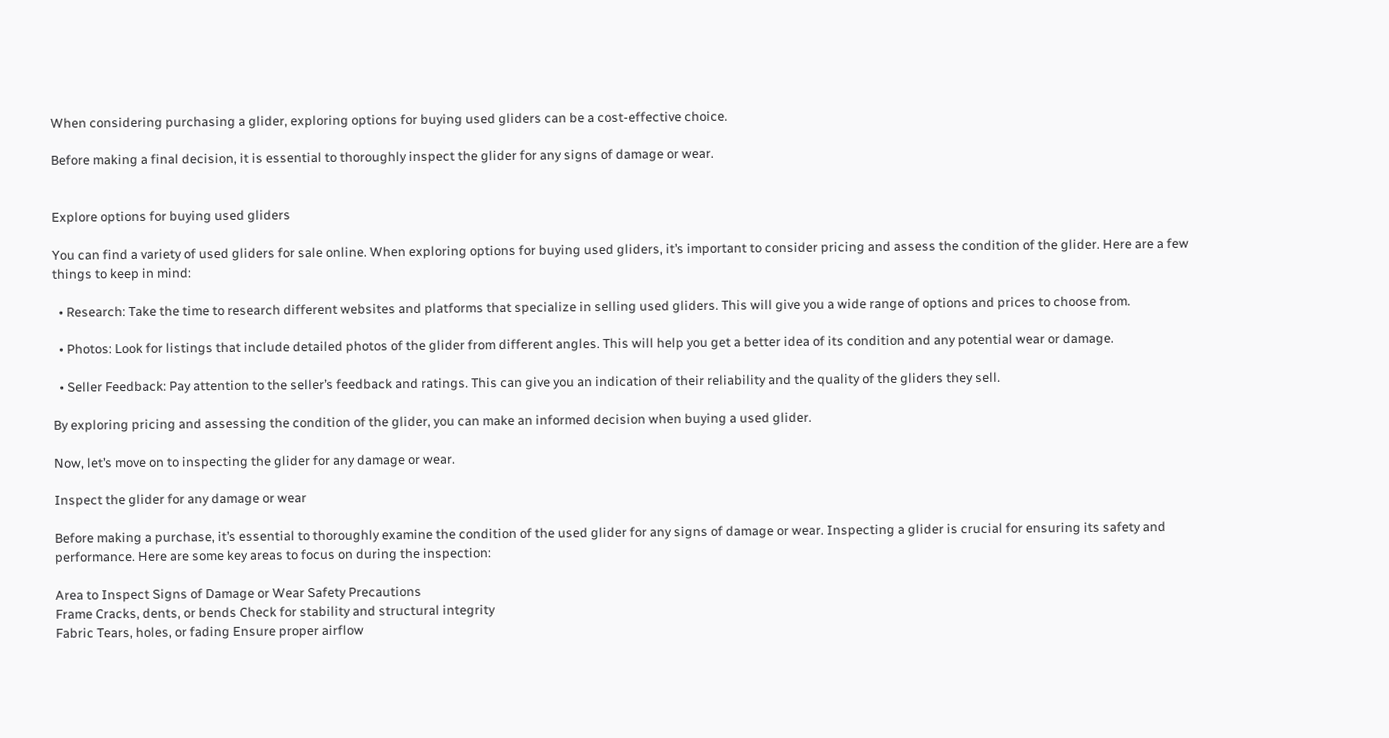When considering purchasing a glider, exploring options for buying used gliders can be a cost-effective choice.

Before making a final decision, it is essential to thoroughly inspect the glider for any signs of damage or wear.


Explore options for buying used gliders

You can find a variety of used gliders for sale online. When exploring options for buying used gliders, it’s important to consider pricing and assess the condition of the glider. Here are a few things to keep in mind:

  • Research: Take the time to research different websites and platforms that specialize in selling used gliders. This will give you a wide range of options and prices to choose from.

  • Photos: Look for listings that include detailed photos of the glider from different angles. This will help you get a better idea of its condition and any potential wear or damage.

  • Seller Feedback: Pay attention to the seller’s feedback and ratings. This can give you an indication of their reliability and the quality of the gliders they sell.

By exploring pricing and assessing the condition of the glider, you can make an informed decision when buying a used glider.

Now, let’s move on to inspecting the glider for any damage or wear.

Inspect the glider for any damage or wear

Before making a purchase, it’s essential to thoroughly examine the condition of the used glider for any signs of damage or wear. Inspecting a glider is crucial for ensuring its safety and performance. Here are some key areas to focus on during the inspection:

Area to Inspect Signs of Damage or Wear Safety Precautions
Frame Cracks, dents, or bends Check for stability and structural integrity
Fabric Tears, holes, or fading Ensure proper airflow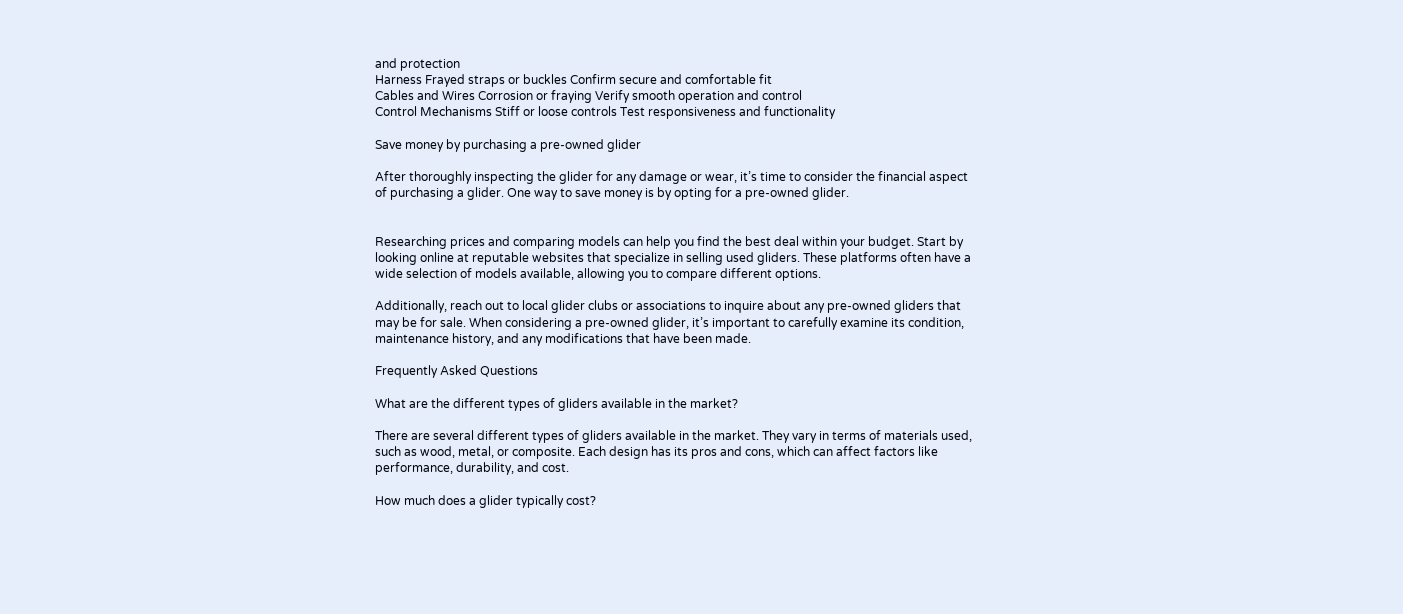and protection
Harness Frayed straps or buckles Confirm secure and comfortable fit
Cables and Wires Corrosion or fraying Verify smooth operation and control
Control Mechanisms Stiff or loose controls Test responsiveness and functionality

Save money by purchasing a pre-owned glider

After thoroughly inspecting the glider for any damage or wear, it’s time to consider the financial aspect of purchasing a glider. One way to save money is by opting for a pre-owned glider.


Researching prices and comparing models can help you find the best deal within your budget. Start by looking online at reputable websites that specialize in selling used gliders. These platforms often have a wide selection of models available, allowing you to compare different options.

Additionally, reach out to local glider clubs or associations to inquire about any pre-owned gliders that may be for sale. When considering a pre-owned glider, it’s important to carefully examine its condition, maintenance history, and any modifications that have been made.

Frequently Asked Questions

What are the different types of gliders available in the market?

There are several different types of gliders available in the market. They vary in terms of materials used, such as wood, metal, or composite. Each design has its pros and cons, which can affect factors like performance, durability, and cost.

How much does a glider typically cost?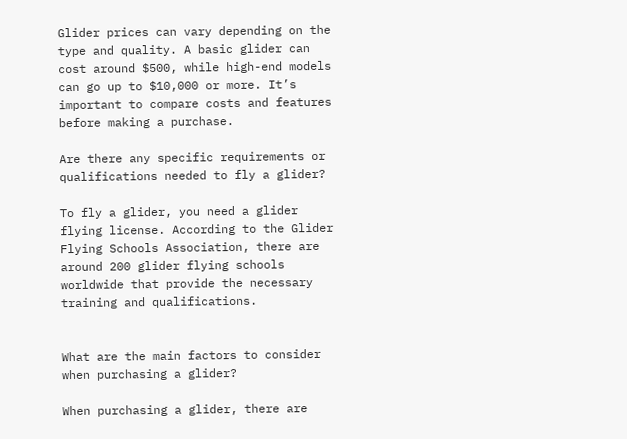Glider prices can vary depending on the type and quality. A basic glider can cost around $500, while high-end models can go up to $10,000 or more. It’s important to compare costs and features before making a purchase.

Are there any specific requirements or qualifications needed to fly a glider?

To fly a glider, you need a glider flying license. According to the Glider Flying Schools Association, there are around 200 glider flying schools worldwide that provide the necessary training and qualifications.


What are the main factors to consider when purchasing a glider?

When purchasing a glider, there are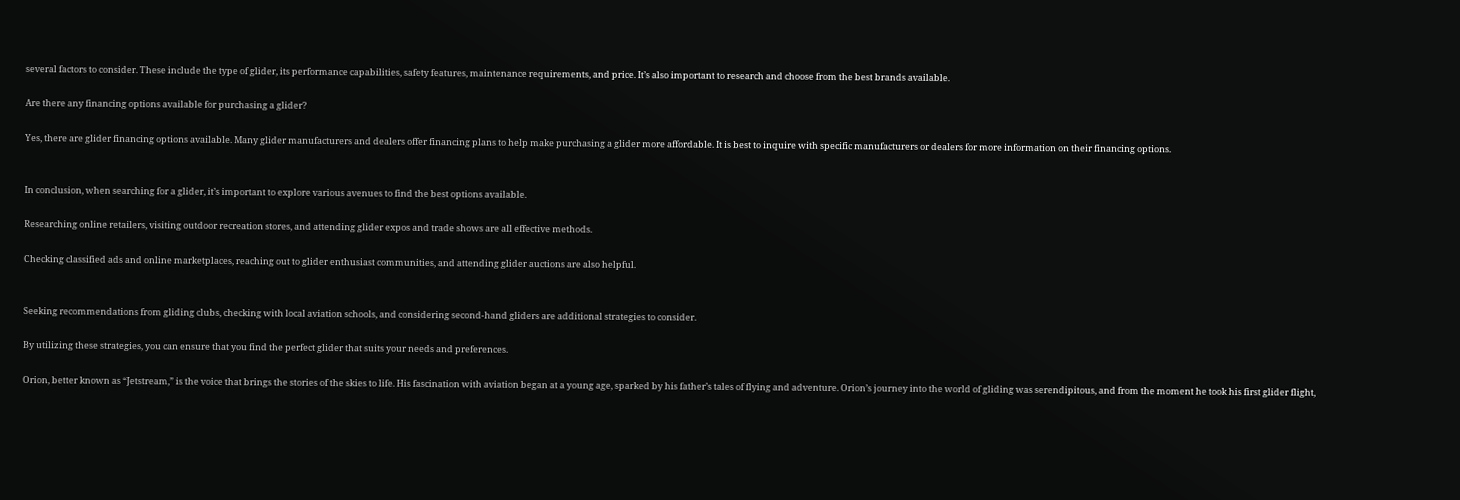several factors to consider. These include the type of glider, its performance capabilities, safety features, maintenance requirements, and price. It’s also important to research and choose from the best brands available.

Are there any financing options available for purchasing a glider?

Yes, there are glider financing options available. Many glider manufacturers and dealers offer financing plans to help make purchasing a glider more affordable. It is best to inquire with specific manufacturers or dealers for more information on their financing options.


In conclusion, when searching for a glider, it’s important to explore various avenues to find the best options available.

Researching online retailers, visiting outdoor recreation stores, and attending glider expos and trade shows are all effective methods.

Checking classified ads and online marketplaces, reaching out to glider enthusiast communities, and attending glider auctions are also helpful.


Seeking recommendations from gliding clubs, checking with local aviation schools, and considering second-hand gliders are additional strategies to consider.

By utilizing these strategies, you can ensure that you find the perfect glider that suits your needs and preferences.

Orion, better known as “Jetstream,” is the voice that brings the stories of the skies to life. His fascination with aviation began at a young age, sparked by his father’s tales of flying and adventure. Orion’s journey into the world of gliding was serendipitous, and from the moment he took his first glider flight,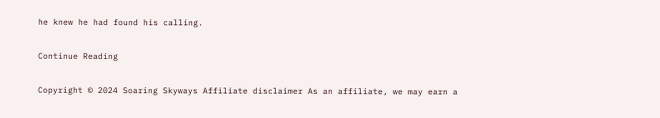he knew he had found his calling.

Continue Reading

Copyright © 2024 Soaring Skyways Affiliate disclaimer As an affiliate, we may earn a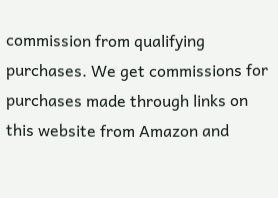commission from qualifying purchases. We get commissions for purchases made through links on this website from Amazon and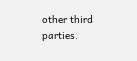other third parties.